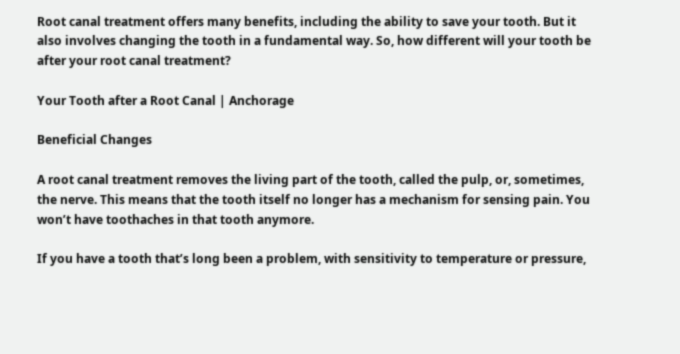Root canal treatment offers many benefits, including the ability to save your tooth. But it also involves changing the tooth in a fundamental way. So, how different will your tooth be after your root canal treatment?

Your Tooth after a Root Canal | Anchorage

Beneficial Changes

A root canal treatment removes the living part of the tooth, called the pulp, or, sometimes, the nerve. This means that the tooth itself no longer has a mechanism for sensing pain. You won’t have toothaches in that tooth anymore.

If you have a tooth that’s long been a problem, with sensitivity to temperature or pressure,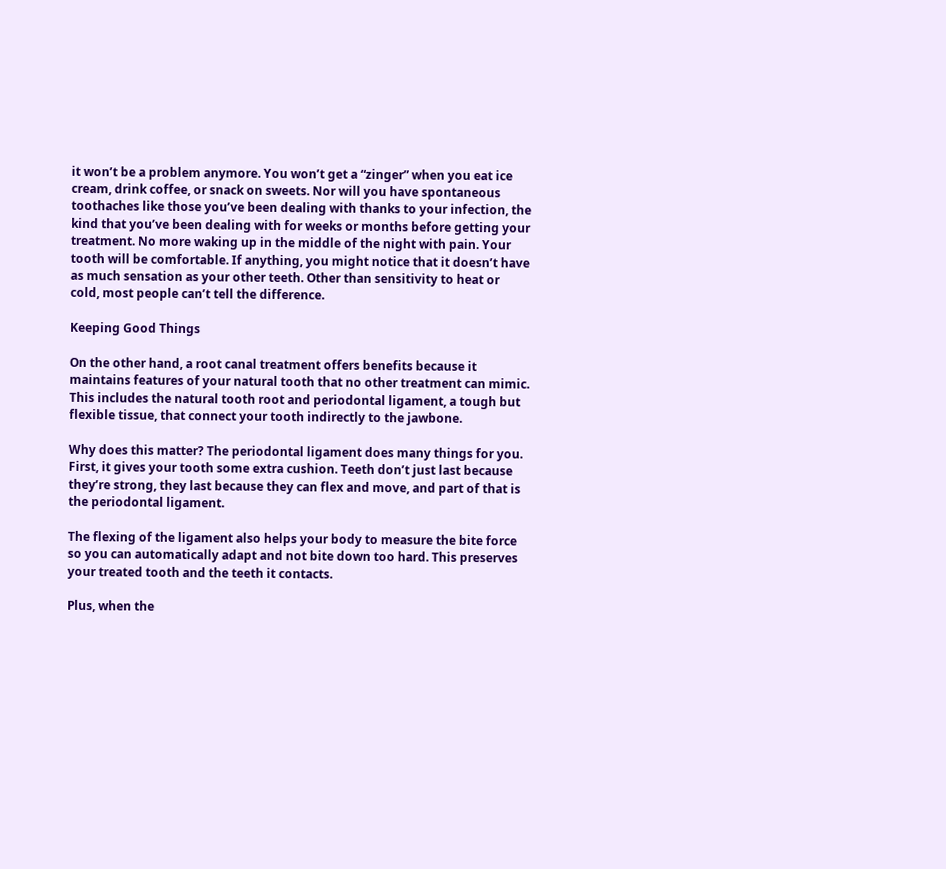it won’t be a problem anymore. You won’t get a “zinger” when you eat ice cream, drink coffee, or snack on sweets. Nor will you have spontaneous toothaches like those you’ve been dealing with thanks to your infection, the kind that you’ve been dealing with for weeks or months before getting your treatment. No more waking up in the middle of the night with pain. Your tooth will be comfortable. If anything, you might notice that it doesn’t have as much sensation as your other teeth. Other than sensitivity to heat or cold, most people can’t tell the difference.

Keeping Good Things

On the other hand, a root canal treatment offers benefits because it maintains features of your natural tooth that no other treatment can mimic. This includes the natural tooth root and periodontal ligament, a tough but flexible tissue, that connect your tooth indirectly to the jawbone.

Why does this matter? The periodontal ligament does many things for you. First, it gives your tooth some extra cushion. Teeth don’t just last because they’re strong, they last because they can flex and move, and part of that is the periodontal ligament.

The flexing of the ligament also helps your body to measure the bite force so you can automatically adapt and not bite down too hard. This preserves your treated tooth and the teeth it contacts.

Plus, when the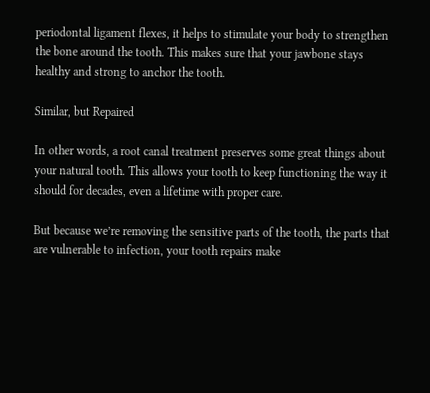periodontal ligament flexes, it helps to stimulate your body to strengthen the bone around the tooth. This makes sure that your jawbone stays healthy and strong to anchor the tooth.

Similar, but Repaired

In other words, a root canal treatment preserves some great things about your natural tooth. This allows your tooth to keep functioning the way it should for decades, even a lifetime with proper care.

But because we’re removing the sensitive parts of the tooth, the parts that are vulnerable to infection, your tooth repairs make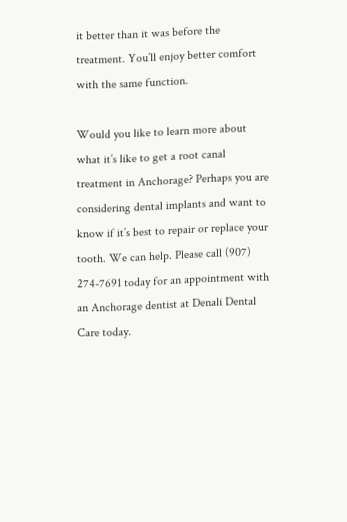it better than it was before the treatment. You’ll enjoy better comfort with the same function.

Would you like to learn more about what it’s like to get a root canal treatment in Anchorage? Perhaps you are considering dental implants and want to know if it’s best to repair or replace your tooth. We can help. Please call (907) 274-7691 today for an appointment with an Anchorage dentist at Denali Dental Care today.